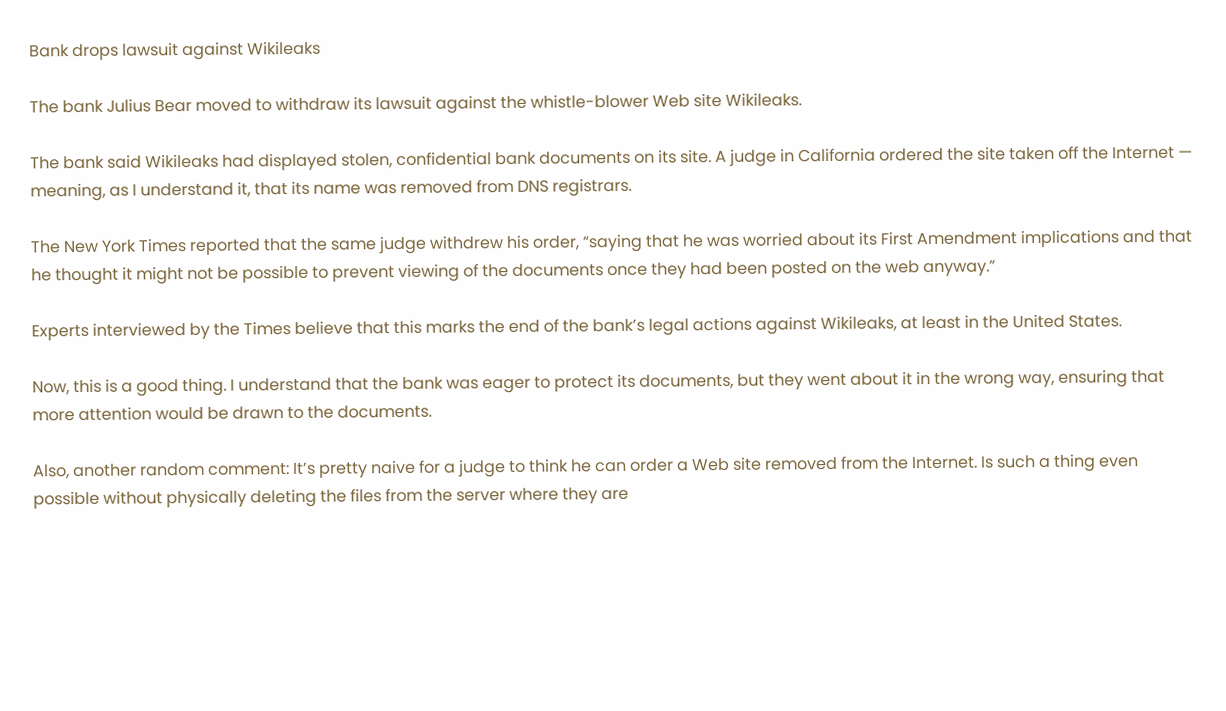Bank drops lawsuit against Wikileaks

The bank Julius Bear moved to withdraw its lawsuit against the whistle-blower Web site Wikileaks.

The bank said Wikileaks had displayed stolen, confidential bank documents on its site. A judge in California ordered the site taken off the Internet — meaning, as I understand it, that its name was removed from DNS registrars.

The New York Times reported that the same judge withdrew his order, “saying that he was worried about its First Amendment implications and that he thought it might not be possible to prevent viewing of the documents once they had been posted on the web anyway.”

Experts interviewed by the Times believe that this marks the end of the bank’s legal actions against Wikileaks, at least in the United States.

Now, this is a good thing. I understand that the bank was eager to protect its documents, but they went about it in the wrong way, ensuring that more attention would be drawn to the documents.

Also, another random comment: It’s pretty naive for a judge to think he can order a Web site removed from the Internet. Is such a thing even possible without physically deleting the files from the server where they are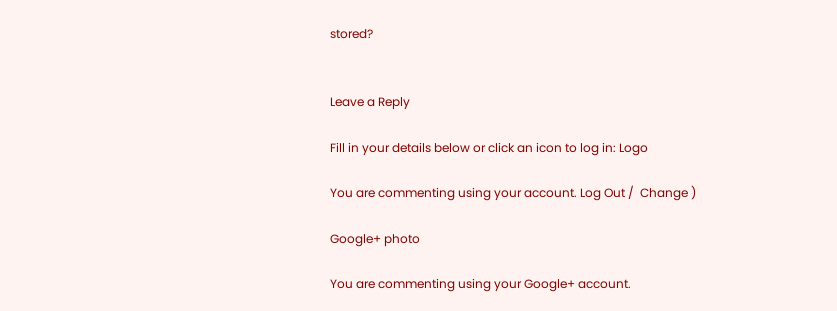stored?


Leave a Reply

Fill in your details below or click an icon to log in: Logo

You are commenting using your account. Log Out /  Change )

Google+ photo

You are commenting using your Google+ account.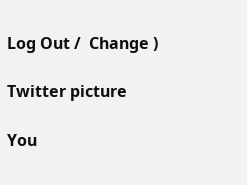Log Out /  Change )

Twitter picture

You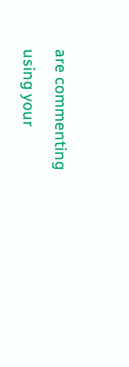are commenting using your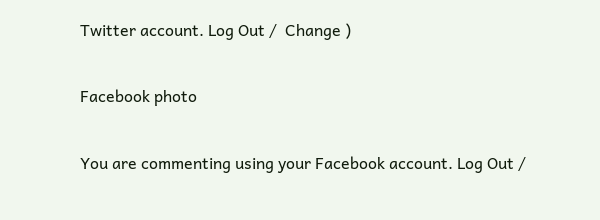Twitter account. Log Out /  Change )

Facebook photo

You are commenting using your Facebook account. Log Out /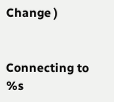Change )


Connecting to %s